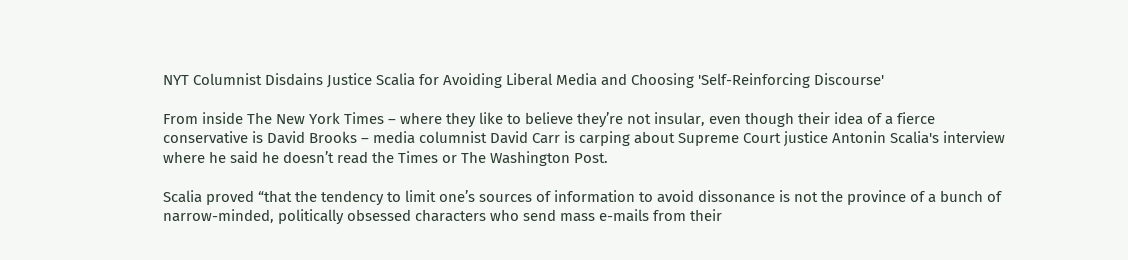NYT Columnist Disdains Justice Scalia for Avoiding Liberal Media and Choosing 'Self-Reinforcing Discourse'

From inside The New York Times – where they like to believe they’re not insular, even though their idea of a fierce conservative is David Brooks – media columnist David Carr is carping about Supreme Court justice Antonin Scalia's interview where he said he doesn’t read the Times or The Washington Post.

Scalia proved “that the tendency to limit one’s sources of information to avoid dissonance is not the province of a bunch of narrow-minded, politically obsessed characters who send mass e-mails from their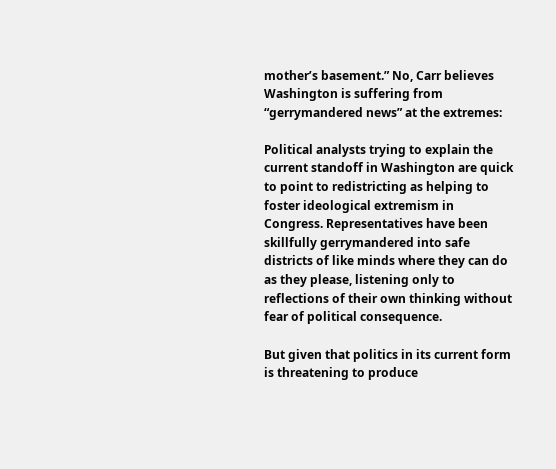mother’s basement.” No, Carr believes Washington is suffering from “gerrymandered news” at the extremes:

Political analysts trying to explain the current standoff in Washington are quick to point to redistricting as helping to foster ideological extremism in Congress. Representatives have been skillfully gerrymandered into safe districts of like minds where they can do as they please, listening only to reflections of their own thinking without fear of political consequence.

But given that politics in its current form is threatening to produce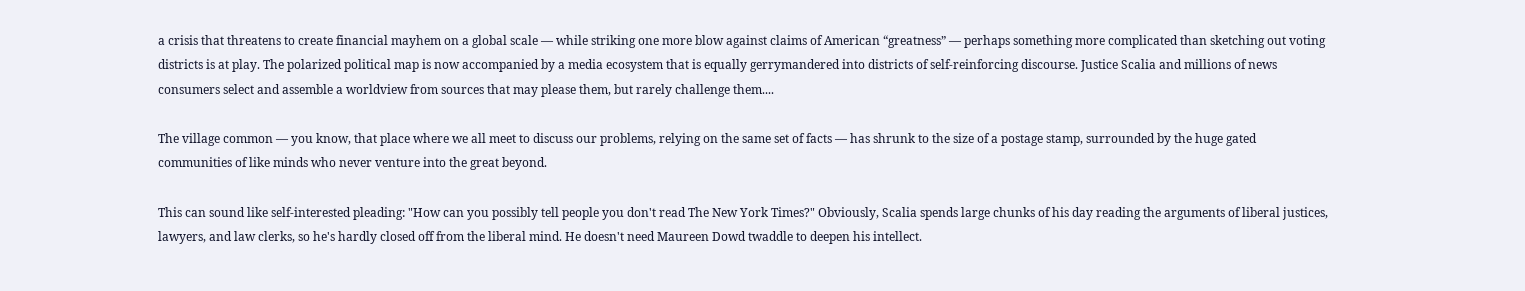a crisis that threatens to create financial mayhem on a global scale — while striking one more blow against claims of American “greatness” — perhaps something more complicated than sketching out voting districts is at play. The polarized political map is now accompanied by a media ecosystem that is equally gerrymandered into districts of self-reinforcing discourse. Justice Scalia and millions of news consumers select and assemble a worldview from sources that may please them, but rarely challenge them....

The village common — you know, that place where we all meet to discuss our problems, relying on the same set of facts — has shrunk to the size of a postage stamp, surrounded by the huge gated communities of like minds who never venture into the great beyond.

This can sound like self-interested pleading: "How can you possibly tell people you don't read The New York Times?" Obviously, Scalia spends large chunks of his day reading the arguments of liberal justices, lawyers, and law clerks, so he's hardly closed off from the liberal mind. He doesn't need Maureen Dowd twaddle to deepen his intellect.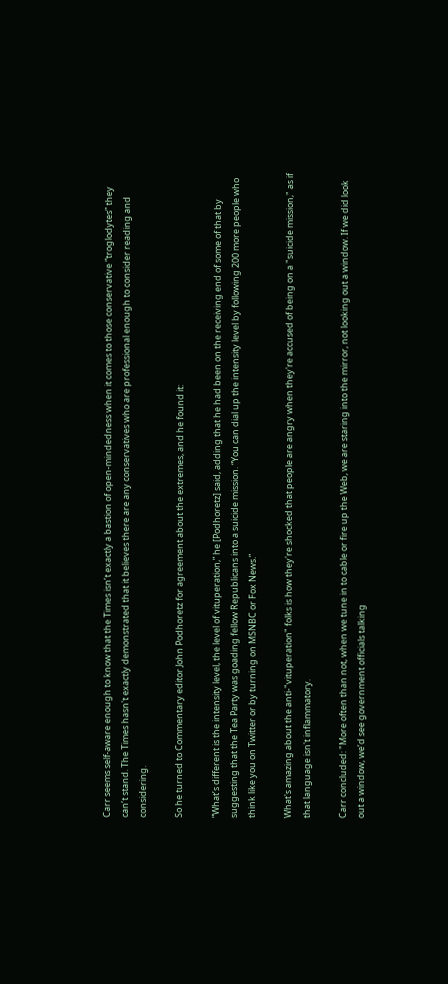Carr seems self-aware enough to know that the Times isn’t exactly a bastion of open-mindedness when it comes to those conservative “troglodytes” they can’t stand. The Times hasn't exactly demonstrated that it believes there are any conservatives who are professional enough to consider reading and considering.

So he turned to Commentary editor John Podhoretz for agreement about the extremes, and he found it:

“What’s different is the intensity level, the level of vituperation,” he [Podhoretz] said, adding that he had been on the receiving end of some of that by suggesting that the Tea Party was goading fellow Republicans into a suicide mission. “You can dial up the intensity level by following 200 more people who think like you on Twitter or by turning on MSNBC or Fox News.”

What's amazing about the anti-"vituperation" folks is how they're shocked that people are angry when they're accused of being on a "suicide mission," as if that language isn't inflammatory.

Carr concluded: "More often than not, when we tune in to cable or fire up the Web, we are staring into the mirror, not looking out a window. If we did look out a window, we’d see government officials talking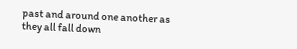past and around one another as they all fall down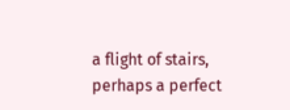a flight of stairs, perhaps a perfect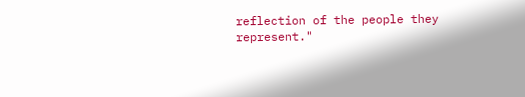reflection of the people they represent."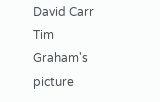David Carr
Tim Graham's picture